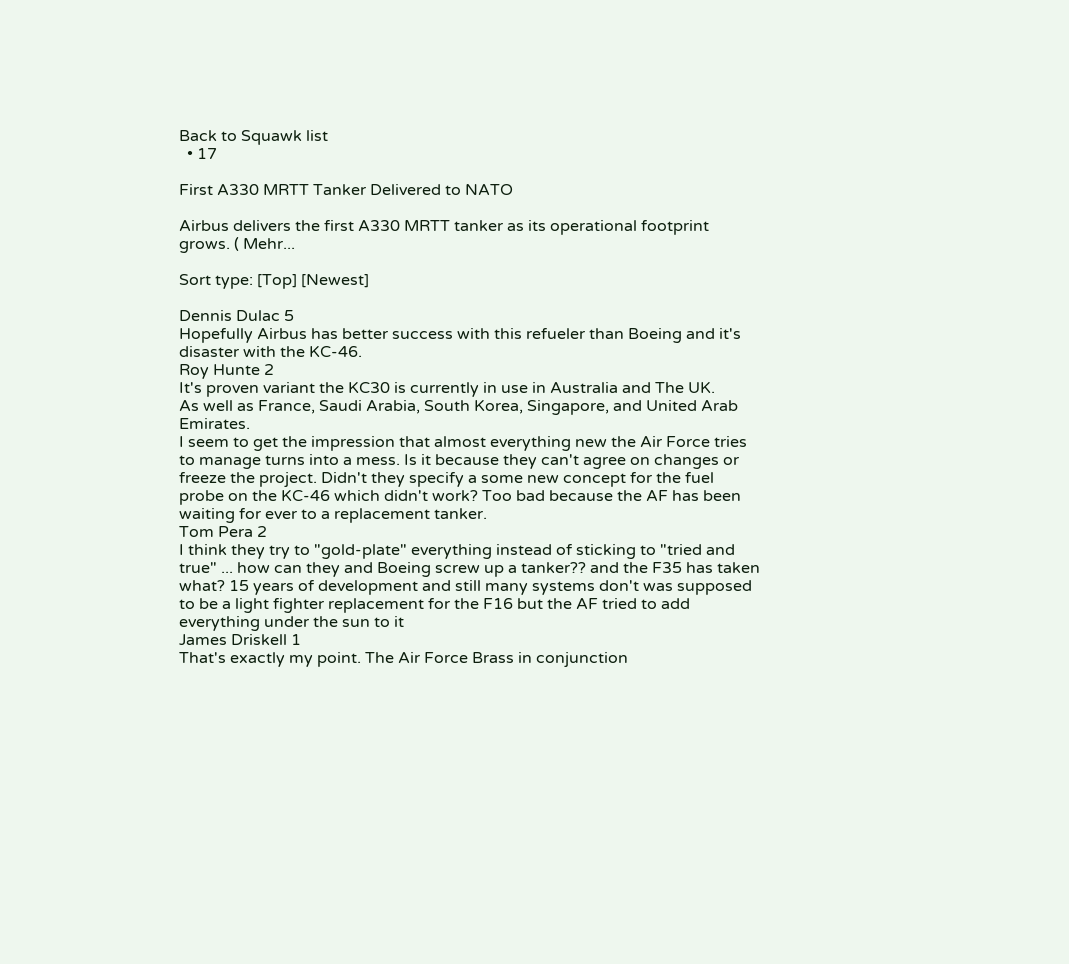Back to Squawk list
  • 17

First A330 MRTT Tanker Delivered to NATO

Airbus delivers the first A330 MRTT tanker as its operational footprint grows. ( Mehr...

Sort type: [Top] [Newest]

Dennis Dulac 5
Hopefully Airbus has better success with this refueler than Boeing and it's disaster with the KC-46.
Roy Hunte 2
It's proven variant the KC30 is currently in use in Australia and The UK.
As well as France, Saudi Arabia, South Korea, Singapore, and United Arab Emirates.
I seem to get the impression that almost everything new the Air Force tries to manage turns into a mess. Is it because they can't agree on changes or freeze the project. Didn't they specify a some new concept for the fuel probe on the KC-46 which didn't work? Too bad because the AF has been waiting for ever to a replacement tanker.
Tom Pera 2
I think they try to "gold-plate" everything instead of sticking to "tried and true" ... how can they and Boeing screw up a tanker?? and the F35 has taken what? 15 years of development and still many systems don't was supposed to be a light fighter replacement for the F16 but the AF tried to add everything under the sun to it
James Driskell 1
That's exactly my point. The Air Force Brass in conjunction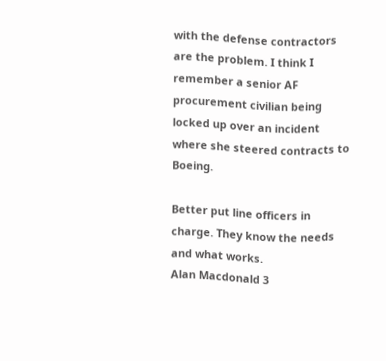with the defense contractors are the problem. I think I remember a senior AF procurement civilian being locked up over an incident where she steered contracts to Boeing.

Better put line officers in charge. They know the needs and what works.
Alan Macdonald 3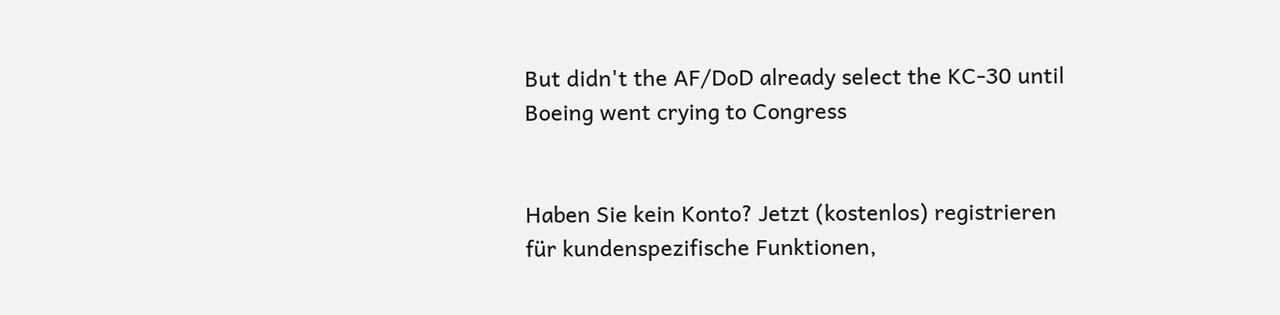But didn't the AF/DoD already select the KC-30 until Boeing went crying to Congress


Haben Sie kein Konto? Jetzt (kostenlos) registrieren für kundenspezifische Funktionen,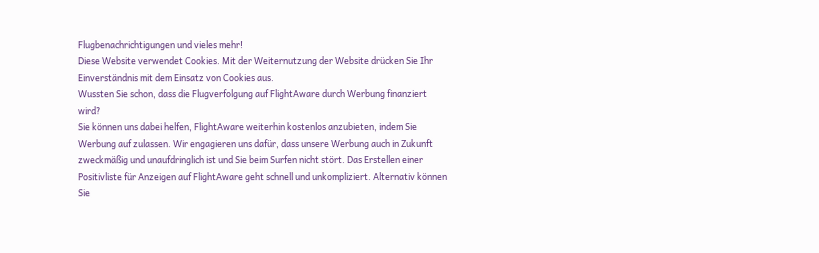Flugbenachrichtigungen und vieles mehr!
Diese Website verwendet Cookies. Mit der Weiternutzung der Website drücken Sie Ihr Einverständnis mit dem Einsatz von Cookies aus.
Wussten Sie schon, dass die Flugverfolgung auf FlightAware durch Werbung finanziert wird?
Sie können uns dabei helfen, FlightAware weiterhin kostenlos anzubieten, indem Sie Werbung auf zulassen. Wir engagieren uns dafür, dass unsere Werbung auch in Zukunft zweckmäßig und unaufdringlich ist und Sie beim Surfen nicht stört. Das Erstellen einer Positivliste für Anzeigen auf FlightAware geht schnell und unkompliziert. Alternativ können Sie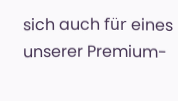sich auch für eines unserer Premium-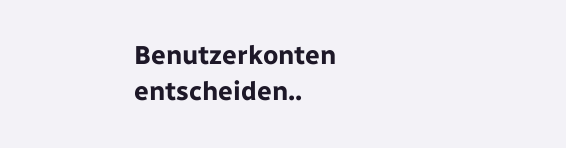Benutzerkonten entscheiden..